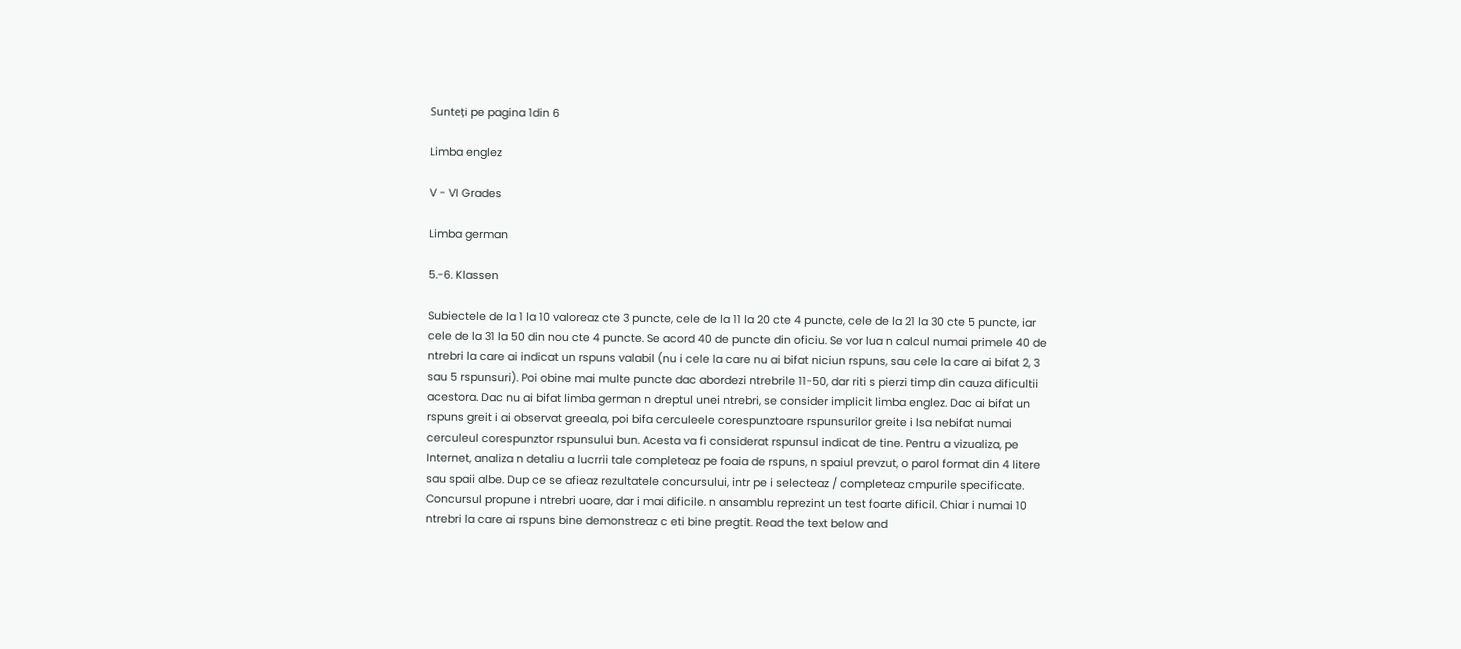Sunteți pe pagina 1din 6

Limba englez

V - VI Grades

Limba german

5.-6. Klassen

Subiectele de la 1 la 10 valoreaz cte 3 puncte, cele de la 11 la 20 cte 4 puncte, cele de la 21 la 30 cte 5 puncte, iar cele de la 31 la 50 din nou cte 4 puncte. Se acord 40 de puncte din oficiu. Se vor lua n calcul numai primele 40 de ntrebri la care ai indicat un rspuns valabil (nu i cele la care nu ai bifat niciun rspuns, sau cele la care ai bifat 2, 3 sau 5 rspunsuri). Poi obine mai multe puncte dac abordezi ntrebrile 11-50, dar riti s pierzi timp din cauza dificultii acestora. Dac nu ai bifat limba german n dreptul unei ntrebri, se consider implicit limba englez. Dac ai bifat un rspuns greit i ai observat greeala, poi bifa cerculeele corespunztoare rspunsurilor greite i lsa nebifat numai cerculeul corespunztor rspunsului bun. Acesta va fi considerat rspunsul indicat de tine. Pentru a vizualiza, pe Internet, analiza n detaliu a lucrrii tale completeaz pe foaia de rspuns, n spaiul prevzut, o parol format din 4 litere sau spaii albe. Dup ce se afieaz rezultatele concursului, intr pe i selecteaz / completeaz cmpurile specificate. Concursul propune i ntrebri uoare, dar i mai dificile. n ansamblu reprezint un test foarte dificil. Chiar i numai 10 ntrebri la care ai rspuns bine demonstreaz c eti bine pregtit. Read the text below and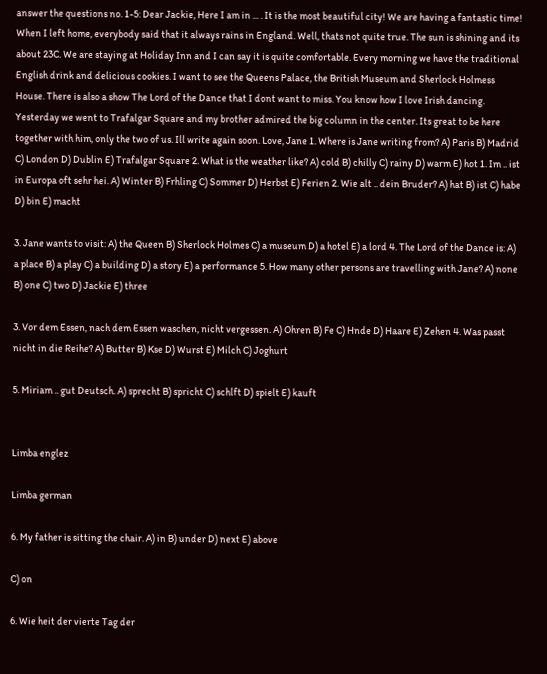answer the questions no. 1-5: Dear Jackie, Here I am in ... . It is the most beautiful city! We are having a fantastic time! When I left home, everybody said that it always rains in England. Well, thats not quite true. The sun is shining and its about 23C. We are staying at Holiday Inn and I can say it is quite comfortable. Every morning we have the traditional English drink and delicious cookies. I want to see the Queens Palace, the British Museum and Sherlock Holmess House. There is also a show The Lord of the Dance that I dont want to miss. You know how I love Irish dancing. Yesterday we went to Trafalgar Square and my brother admired the big column in the center. Its great to be here together with him, only the two of us. Ill write again soon. Love, Jane 1. Where is Jane writing from? A) Paris B) Madrid C) London D) Dublin E) Trafalgar Square 2. What is the weather like? A) cold B) chilly C) rainy D) warm E) hot 1. Im .. ist in Europa oft sehr hei. A) Winter B) Frhling C) Sommer D) Herbst E) Ferien 2. Wie alt .. dein Bruder? A) hat B) ist C) habe D) bin E) macht

3. Jane wants to visit: A) the Queen B) Sherlock Holmes C) a museum D) a hotel E) a lord 4. The Lord of the Dance is: A) a place B) a play C) a building D) a story E) a performance 5. How many other persons are travelling with Jane? A) none B) one C) two D) Jackie E) three

3. Vor dem Essen, nach dem Essen waschen, nicht vergessen. A) Ohren B) Fe C) Hnde D) Haare E) Zehen 4. Was passt nicht in die Reihe? A) Butter B) Kse D) Wurst E) Milch C) Joghurt

5. Miriam .. gut Deutsch. A) sprecht B) spricht C) schlft D) spielt E) kauft


Limba englez

Limba german

6. My father is sitting the chair. A) in B) under D) next E) above

C) on

6. Wie heit der vierte Tag der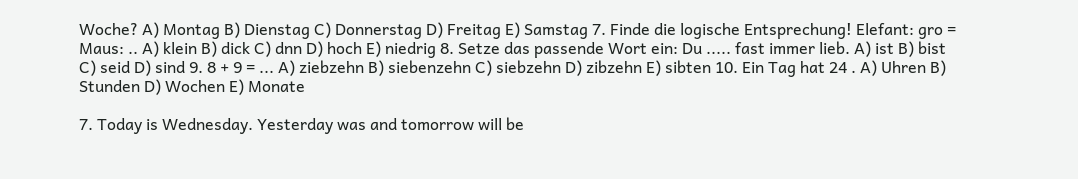Woche? A) Montag B) Dienstag C) Donnerstag D) Freitag E) Samstag 7. Finde die logische Entsprechung! Elefant: gro = Maus: .. A) klein B) dick C) dnn D) hoch E) niedrig 8. Setze das passende Wort ein: Du ..... fast immer lieb. A) ist B) bist C) seid D) sind 9. 8 + 9 = ... A) ziebzehn B) siebenzehn C) siebzehn D) zibzehn E) sibten 10. Ein Tag hat 24 . A) Uhren B) Stunden D) Wochen E) Monate

7. Today is Wednesday. Yesterday was and tomorrow will be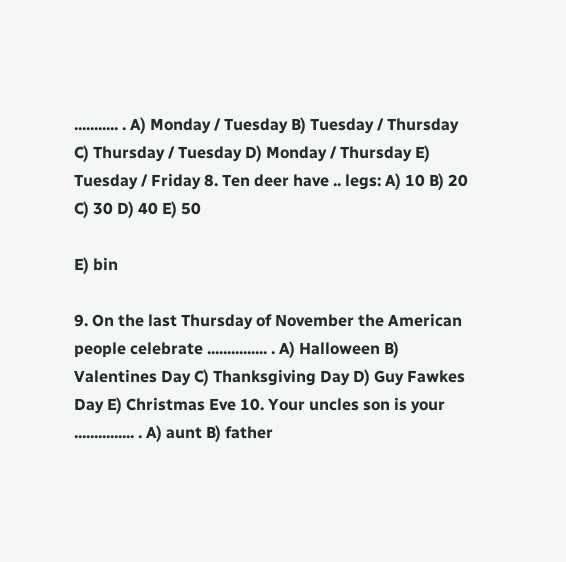........... . A) Monday / Tuesday B) Tuesday / Thursday C) Thursday / Tuesday D) Monday / Thursday E) Tuesday / Friday 8. Ten deer have .. legs: A) 10 B) 20 C) 30 D) 40 E) 50

E) bin

9. On the last Thursday of November the American people celebrate ............... . A) Halloween B) Valentines Day C) Thanksgiving Day D) Guy Fawkes Day E) Christmas Eve 10. Your uncles son is your ............... . A) aunt B) father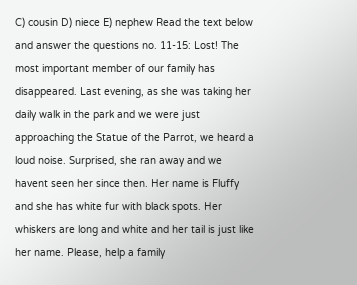C) cousin D) niece E) nephew Read the text below and answer the questions no. 11-15: Lost! The most important member of our family has disappeared. Last evening, as she was taking her daily walk in the park and we were just approaching the Statue of the Parrot, we heard a loud noise. Surprised, she ran away and we havent seen her since then. Her name is Fluffy and she has white fur with black spots. Her whiskers are long and white and her tail is just like her name. Please, help a family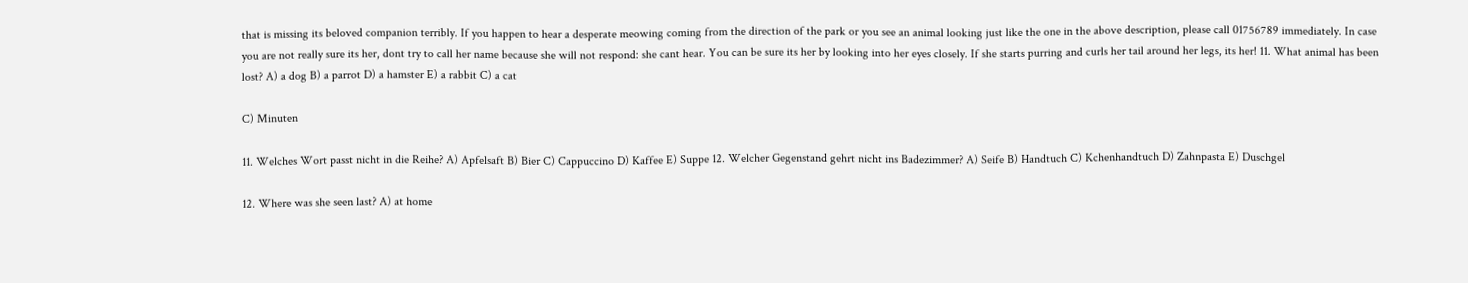that is missing its beloved companion terribly. If you happen to hear a desperate meowing coming from the direction of the park or you see an animal looking just like the one in the above description, please call 01756789 immediately. In case you are not really sure its her, dont try to call her name because she will not respond: she cant hear. You can be sure its her by looking into her eyes closely. If she starts purring and curls her tail around her legs, its her! 11. What animal has been lost? A) a dog B) a parrot D) a hamster E) a rabbit C) a cat

C) Minuten

11. Welches Wort passt nicht in die Reihe? A) Apfelsaft B) Bier C) Cappuccino D) Kaffee E) Suppe 12. Welcher Gegenstand gehrt nicht ins Badezimmer? A) Seife B) Handtuch C) Kchenhandtuch D) Zahnpasta E) Duschgel

12. Where was she seen last? A) at home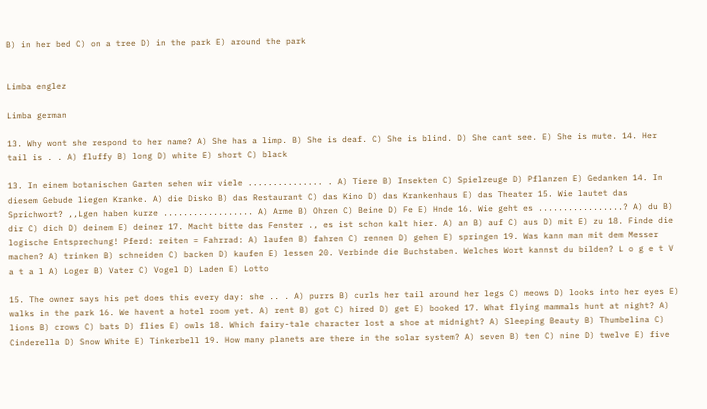B) in her bed C) on a tree D) in the park E) around the park


Limba englez

Limba german

13. Why wont she respond to her name? A) She has a limp. B) She is deaf. C) She is blind. D) She cant see. E) She is mute. 14. Her tail is . . A) fluffy B) long D) white E) short C) black

13. In einem botanischen Garten sehen wir viele ............... . A) Tiere B) Insekten C) Spielzeuge D) Pflanzen E) Gedanken 14. In diesem Gebude liegen Kranke. A) die Disko B) das Restaurant C) das Kino D) das Krankenhaus E) das Theater 15. Wie lautet das Sprichwort? ,,Lgen haben kurze .................. A) Arme B) Ohren C) Beine D) Fe E) Hnde 16. Wie geht es .................? A) du B) dir C) dich D) deinem E) deiner 17. Macht bitte das Fenster ., es ist schon kalt hier. A) an B) auf C) aus D) mit E) zu 18. Finde die logische Entsprechung! Pferd: reiten = Fahrrad: A) laufen B) fahren C) rennen D) gehen E) springen 19. Was kann man mit dem Messer machen? A) trinken B) schneiden C) backen D) kaufen E) lessen 20. Verbinde die Buchstaben. Welches Wort kannst du bilden? L o g e t V a t a l A) Loger B) Vater C) Vogel D) Laden E) Lotto

15. The owner says his pet does this every day: she .. . A) purrs B) curls her tail around her legs C) meows D) looks into her eyes E) walks in the park 16. We havent a hotel room yet. A) rent B) got C) hired D) get E) booked 17. What flying mammals hunt at night? A) lions B) crows C) bats D) flies E) owls 18. Which fairy-tale character lost a shoe at midnight? A) Sleeping Beauty B) Thumbelina C) Cinderella D) Snow White E) Tinkerbell 19. How many planets are there in the solar system? A) seven B) ten C) nine D) twelve E) five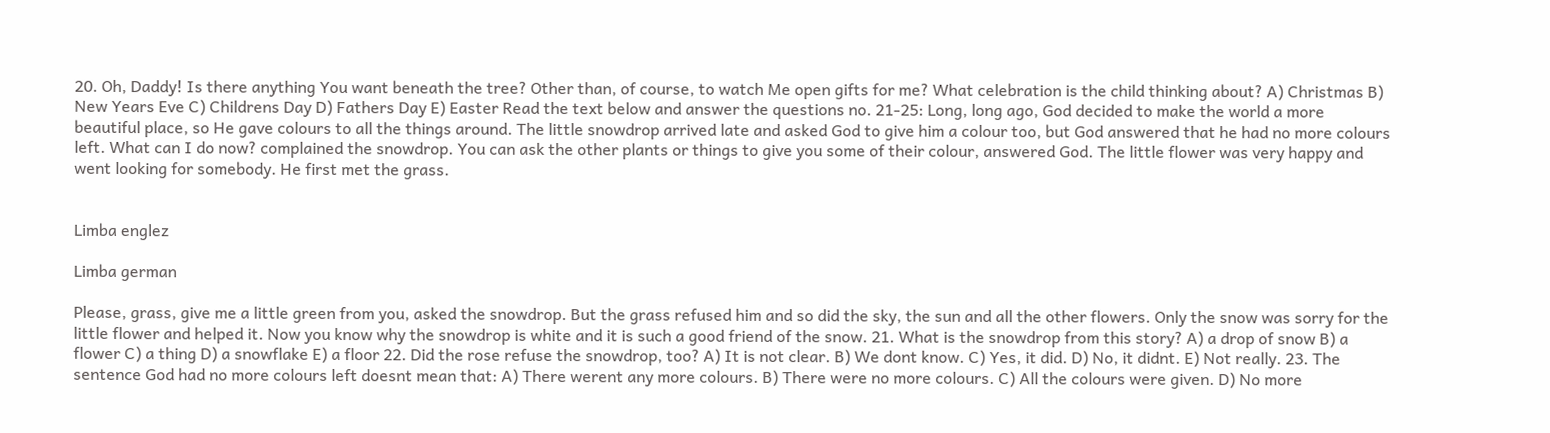20. Oh, Daddy! Is there anything You want beneath the tree? Other than, of course, to watch Me open gifts for me? What celebration is the child thinking about? A) Christmas B) New Years Eve C) Childrens Day D) Fathers Day E) Easter Read the text below and answer the questions no. 21-25: Long, long ago, God decided to make the world a more beautiful place, so He gave colours to all the things around. The little snowdrop arrived late and asked God to give him a colour too, but God answered that he had no more colours left. What can I do now? complained the snowdrop. You can ask the other plants or things to give you some of their colour, answered God. The little flower was very happy and went looking for somebody. He first met the grass.


Limba englez

Limba german

Please, grass, give me a little green from you, asked the snowdrop. But the grass refused him and so did the sky, the sun and all the other flowers. Only the snow was sorry for the little flower and helped it. Now you know why the snowdrop is white and it is such a good friend of the snow. 21. What is the snowdrop from this story? A) a drop of snow B) a flower C) a thing D) a snowflake E) a floor 22. Did the rose refuse the snowdrop, too? A) It is not clear. B) We dont know. C) Yes, it did. D) No, it didnt. E) Not really. 23. The sentence God had no more colours left doesnt mean that: A) There werent any more colours. B) There were no more colours. C) All the colours were given. D) No more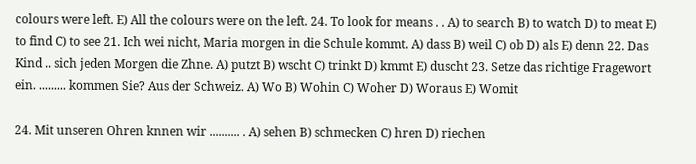colours were left. E) All the colours were on the left. 24. To look for means . . A) to search B) to watch D) to meat E) to find C) to see 21. Ich wei nicht, Maria morgen in die Schule kommt. A) dass B) weil C) ob D) als E) denn 22. Das Kind .. sich jeden Morgen die Zhne. A) putzt B) wscht C) trinkt D) kmmt E) duscht 23. Setze das richtige Fragewort ein. ......... kommen Sie? Aus der Schweiz. A) Wo B) Wohin C) Woher D) Woraus E) Womit

24. Mit unseren Ohren knnen wir .......... . A) sehen B) schmecken C) hren D) riechen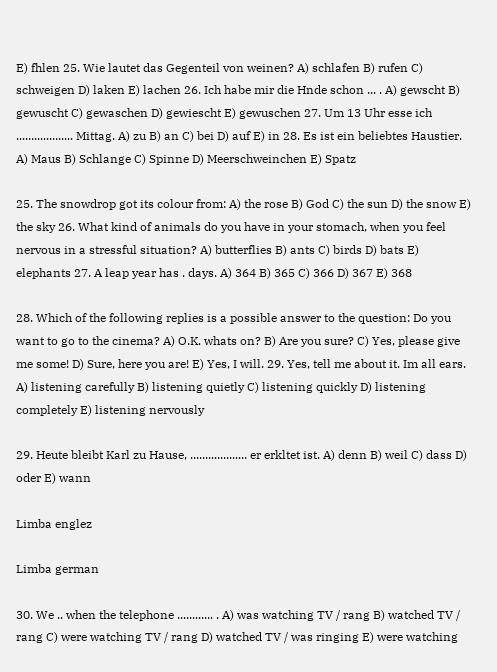E) fhlen 25. Wie lautet das Gegenteil von weinen? A) schlafen B) rufen C) schweigen D) laken E) lachen 26. Ich habe mir die Hnde schon ... . A) gewscht B) gewuscht C) gewaschen D) gewiescht E) gewuschen 27. Um 13 Uhr esse ich ................... Mittag. A) zu B) an C) bei D) auf E) in 28. Es ist ein beliebtes Haustier. A) Maus B) Schlange C) Spinne D) Meerschweinchen E) Spatz

25. The snowdrop got its colour from: A) the rose B) God C) the sun D) the snow E) the sky 26. What kind of animals do you have in your stomach, when you feel nervous in a stressful situation? A) butterflies B) ants C) birds D) bats E) elephants 27. A leap year has . days. A) 364 B) 365 C) 366 D) 367 E) 368

28. Which of the following replies is a possible answer to the question: Do you want to go to the cinema? A) O.K. whats on? B) Are you sure? C) Yes, please give me some! D) Sure, here you are! E) Yes, I will. 29. Yes, tell me about it. Im all ears. A) listening carefully B) listening quietly C) listening quickly D) listening completely E) listening nervously

29. Heute bleibt Karl zu Hause, ................... er erkltet ist. A) denn B) weil C) dass D) oder E) wann

Limba englez

Limba german

30. We .. when the telephone ............ . A) was watching TV / rang B) watched TV / rang C) were watching TV / rang D) watched TV / was ringing E) were watching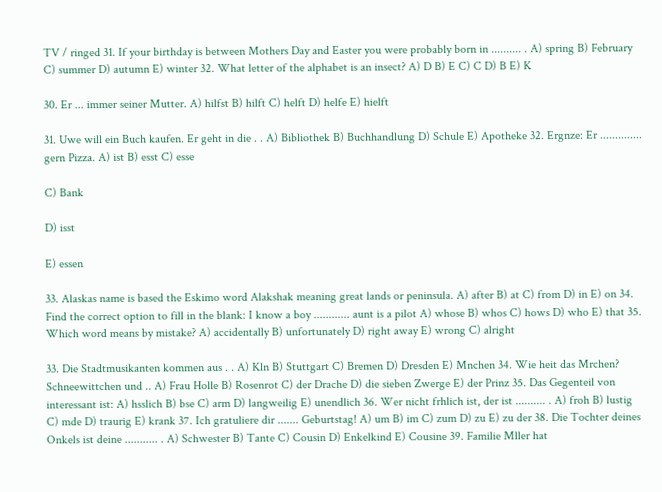TV / ringed 31. If your birthday is between Mothers Day and Easter you were probably born in .......... . A) spring B) February C) summer D) autumn E) winter 32. What letter of the alphabet is an insect? A) D B) E C) C D) B E) K

30. Er ... immer seiner Mutter. A) hilfst B) hilft C) helft D) helfe E) hielft

31. Uwe will ein Buch kaufen. Er geht in die . . A) Bibliothek B) Buchhandlung D) Schule E) Apotheke 32. Ergnze: Er .............. gern Pizza. A) ist B) esst C) esse

C) Bank

D) isst

E) essen

33. Alaskas name is based the Eskimo word Alakshak meaning great lands or peninsula. A) after B) at C) from D) in E) on 34. Find the correct option to fill in the blank: I know a boy ............ aunt is a pilot A) whose B) whos C) hows D) who E) that 35. Which word means by mistake? A) accidentally B) unfortunately D) right away E) wrong C) alright

33. Die Stadtmusikanten kommen aus . . A) Kln B) Stuttgart C) Bremen D) Dresden E) Mnchen 34. Wie heit das Mrchen? Schneewittchen und .. A) Frau Holle B) Rosenrot C) der Drache D) die sieben Zwerge E) der Prinz 35. Das Gegenteil von interessant ist: A) hsslich B) bse C) arm D) langweilig E) unendlich 36. Wer nicht frhlich ist, der ist .......... . A) froh B) lustig C) mde D) traurig E) krank 37. Ich gratuliere dir ....... Geburtstag! A) um B) im C) zum D) zu E) zu der 38. Die Tochter deines Onkels ist deine ........... . A) Schwester B) Tante C) Cousin D) Enkelkind E) Cousine 39. Familie Mller hat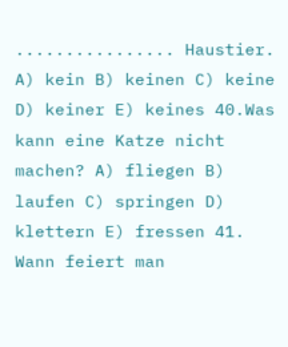................ Haustier. A) kein B) keinen C) keine D) keiner E) keines 40.Was kann eine Katze nicht machen? A) fliegen B) laufen C) springen D) klettern E) fressen 41. Wann feiert man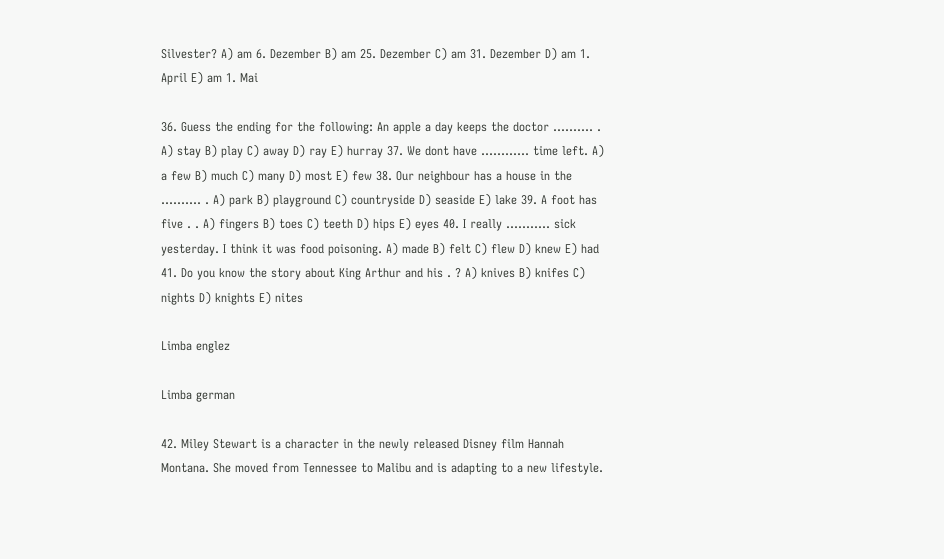Silvester? A) am 6. Dezember B) am 25. Dezember C) am 31. Dezember D) am 1. April E) am 1. Mai

36. Guess the ending for the following: An apple a day keeps the doctor .......... . A) stay B) play C) away D) ray E) hurray 37. We dont have ............ time left. A) a few B) much C) many D) most E) few 38. Our neighbour has a house in the .......... . A) park B) playground C) countryside D) seaside E) lake 39. A foot has five . . A) fingers B) toes C) teeth D) hips E) eyes 40. I really ........... sick yesterday. I think it was food poisoning. A) made B) felt C) flew D) knew E) had 41. Do you know the story about King Arthur and his . ? A) knives B) knifes C) nights D) knights E) nites

Limba englez

Limba german

42. Miley Stewart is a character in the newly released Disney film Hannah Montana. She moved from Tennessee to Malibu and is adapting to a new lifestyle.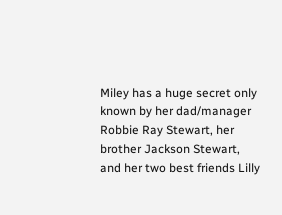Miley has a huge secret only known by her dad/manager Robbie Ray Stewart, her brother Jackson Stewart, and her two best friends Lilly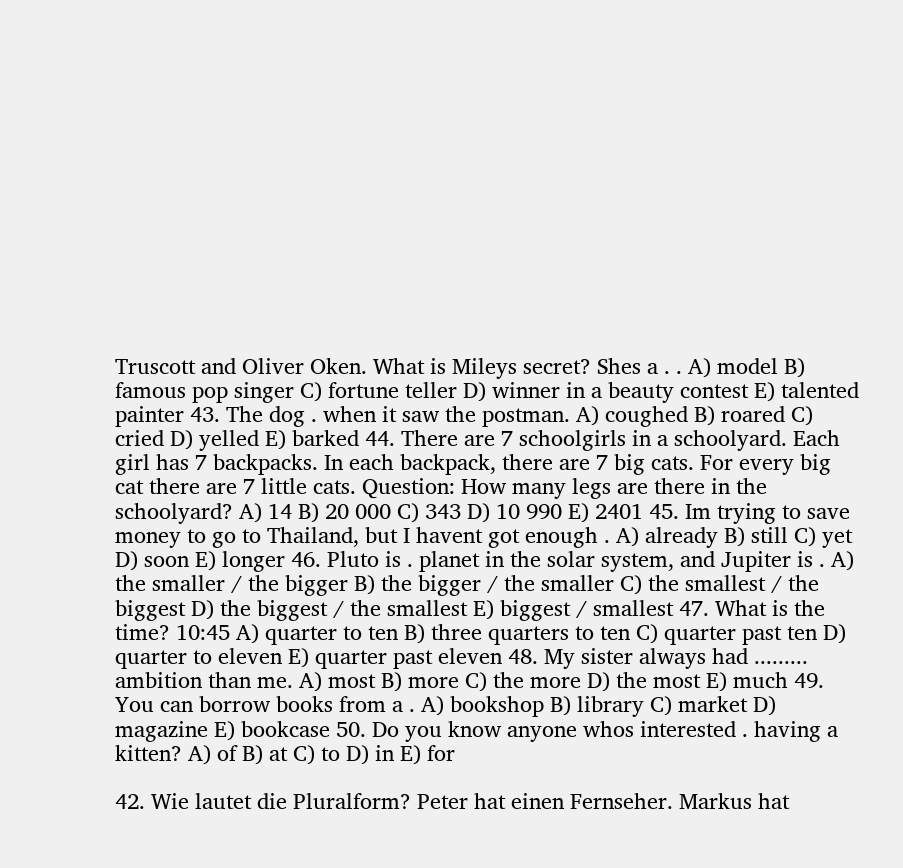Truscott and Oliver Oken. What is Mileys secret? Shes a . . A) model B) famous pop singer C) fortune teller D) winner in a beauty contest E) talented painter 43. The dog . when it saw the postman. A) coughed B) roared C) cried D) yelled E) barked 44. There are 7 schoolgirls in a schoolyard. Each girl has 7 backpacks. In each backpack, there are 7 big cats. For every big cat there are 7 little cats. Question: How many legs are there in the schoolyard? A) 14 B) 20 000 C) 343 D) 10 990 E) 2401 45. Im trying to save money to go to Thailand, but I havent got enough . A) already B) still C) yet D) soon E) longer 46. Pluto is . planet in the solar system, and Jupiter is . A) the smaller / the bigger B) the bigger / the smaller C) the smallest / the biggest D) the biggest / the smallest E) biggest / smallest 47. What is the time? 10:45 A) quarter to ten B) three quarters to ten C) quarter past ten D) quarter to eleven E) quarter past eleven 48. My sister always had ......... ambition than me. A) most B) more C) the more D) the most E) much 49. You can borrow books from a . A) bookshop B) library C) market D) magazine E) bookcase 50. Do you know anyone whos interested . having a kitten? A) of B) at C) to D) in E) for

42. Wie lautet die Pluralform? Peter hat einen Fernseher. Markus hat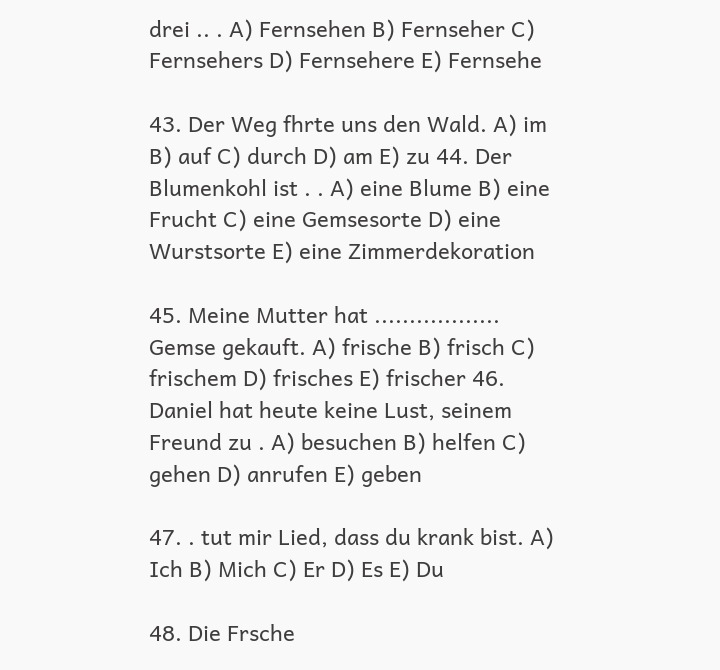drei .. . A) Fernsehen B) Fernseher C) Fernsehers D) Fernsehere E) Fernsehe

43. Der Weg fhrte uns den Wald. A) im B) auf C) durch D) am E) zu 44. Der Blumenkohl ist . . A) eine Blume B) eine Frucht C) eine Gemsesorte D) eine Wurstsorte E) eine Zimmerdekoration

45. Meine Mutter hat .................. Gemse gekauft. A) frische B) frisch C) frischem D) frisches E) frischer 46. Daniel hat heute keine Lust, seinem Freund zu . A) besuchen B) helfen C) gehen D) anrufen E) geben

47. . tut mir Lied, dass du krank bist. A) Ich B) Mich C) Er D) Es E) Du

48. Die Frsche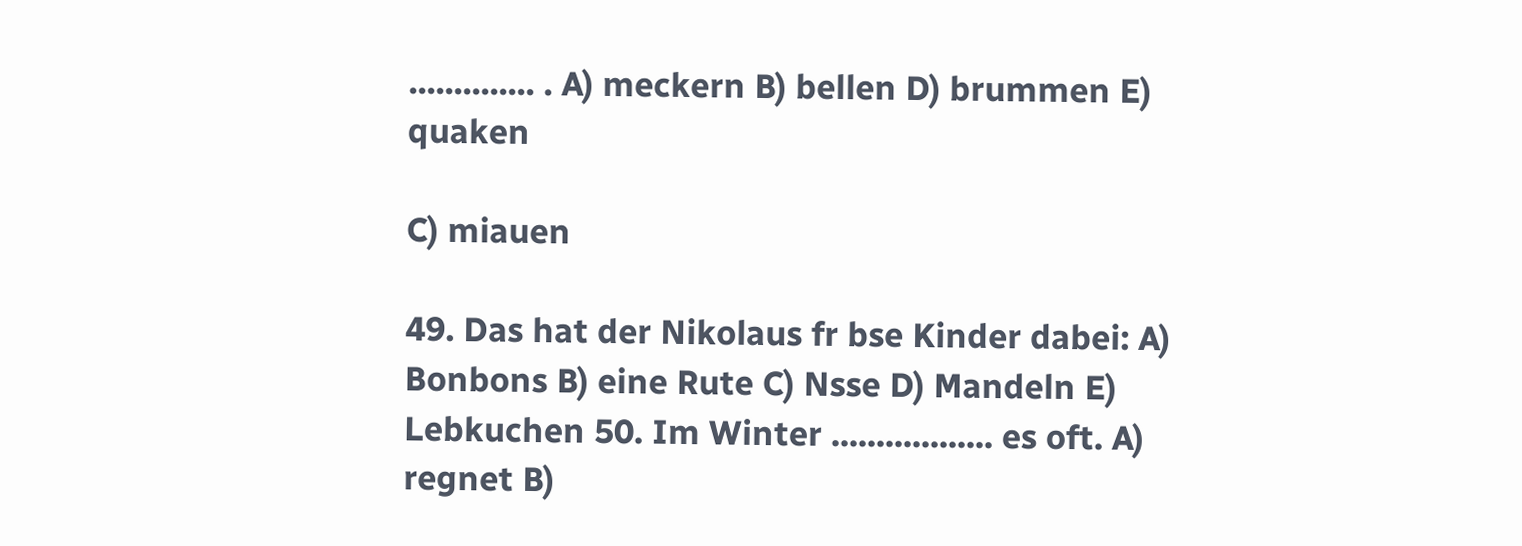.............. . A) meckern B) bellen D) brummen E) quaken

C) miauen

49. Das hat der Nikolaus fr bse Kinder dabei: A) Bonbons B) eine Rute C) Nsse D) Mandeln E) Lebkuchen 50. Im Winter .................. es oft. A) regnet B)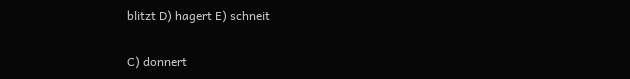blitzt D) hagert E) schneit

C) donnert